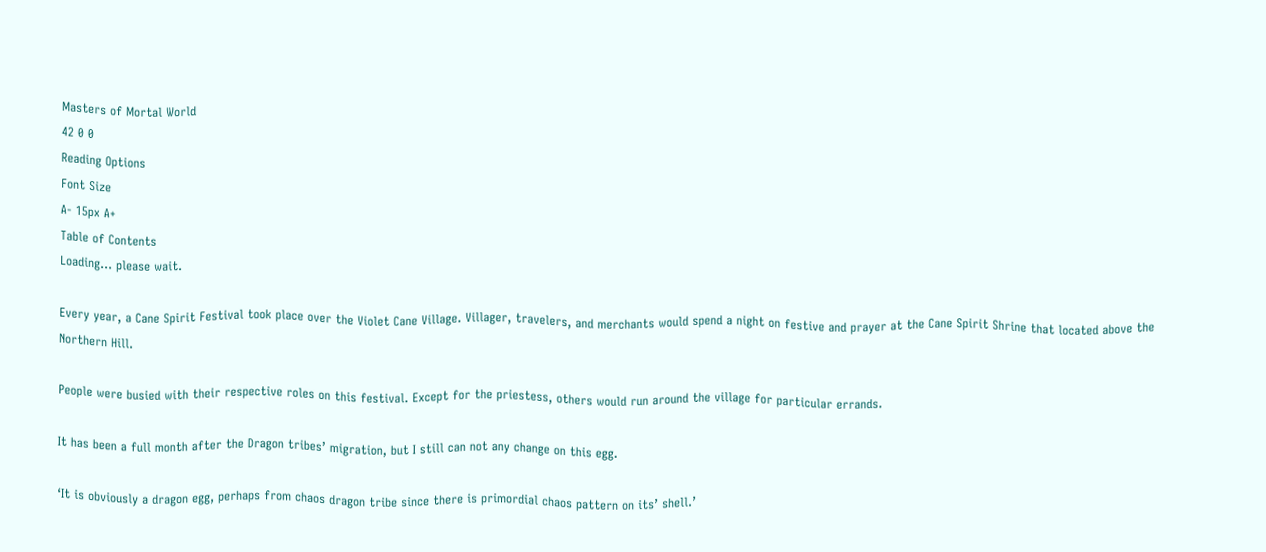Masters of Mortal World
42 0 0
Reading Options
Font Size
A- 15px A+
Table of Contents
Loading... please wait.

Every year, a Cane Spirit Festival took place over the Violet Cane Village. Villager, travelers, and merchants would spend a night on festive and prayer at the Cane Spirit Shrine that located above the Northern Hill.

People were busied with their respective roles on this festival. Except for the priestess, others would run around the village for particular errands.

It has been a full month after the Dragon tribes’ migration, but I still can not any change on this egg.

‘It is obviously a dragon egg, perhaps from chaos dragon tribe since there is primordial chaos pattern on its’ shell.’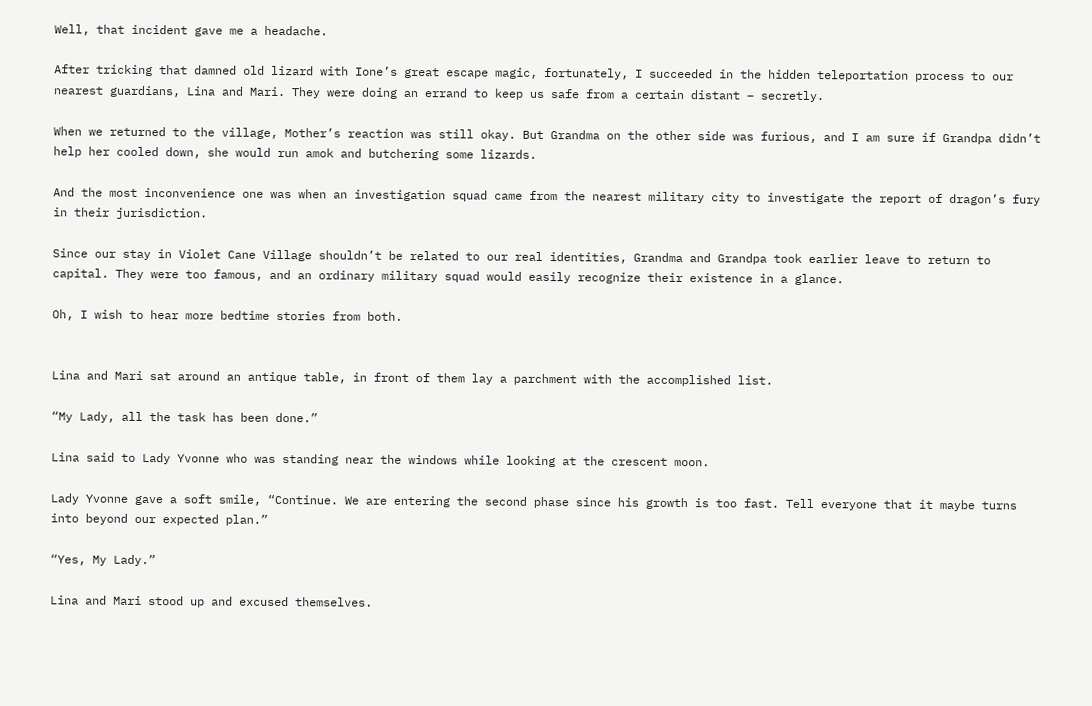Well, that incident gave me a headache.

After tricking that damned old lizard with Ione’s great escape magic, fortunately, I succeeded in the hidden teleportation process to our nearest guardians, Lina and Mari. They were doing an errand to keep us safe from a certain distant – secretly.

When we returned to the village, Mother’s reaction was still okay. But Grandma on the other side was furious, and I am sure if Grandpa didn’t help her cooled down, she would run amok and butchering some lizards.

And the most inconvenience one was when an investigation squad came from the nearest military city to investigate the report of dragon’s fury in their jurisdiction.

Since our stay in Violet Cane Village shouldn’t be related to our real identities, Grandma and Grandpa took earlier leave to return to capital. They were too famous, and an ordinary military squad would easily recognize their existence in a glance.

Oh, I wish to hear more bedtime stories from both.


Lina and Mari sat around an antique table, in front of them lay a parchment with the accomplished list.

“My Lady, all the task has been done.”

Lina said to Lady Yvonne who was standing near the windows while looking at the crescent moon.

Lady Yvonne gave a soft smile, “Continue. We are entering the second phase since his growth is too fast. Tell everyone that it maybe turns into beyond our expected plan.”

“Yes, My Lady.”

Lina and Mari stood up and excused themselves.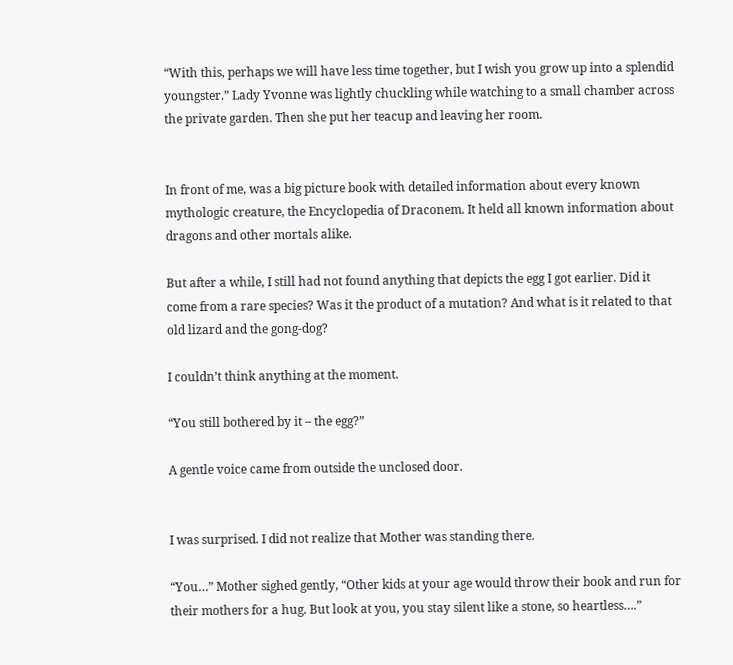“With this, perhaps we will have less time together, but I wish you grow up into a splendid youngster.” Lady Yvonne was lightly chuckling while watching to a small chamber across the private garden. Then she put her teacup and leaving her room.


In front of me, was a big picture book with detailed information about every known mythologic creature, the Encyclopedia of Draconem. It held all known information about dragons and other mortals alike.

But after a while, I still had not found anything that depicts the egg I got earlier. Did it come from a rare species? Was it the product of a mutation? And what is it related to that old lizard and the gong-dog?

I couldn’t think anything at the moment.

“You still bothered by it – the egg?”

A gentle voice came from outside the unclosed door.


I was surprised. I did not realize that Mother was standing there.

“You…” Mother sighed gently, “Other kids at your age would throw their book and run for their mothers for a hug. But look at you, you stay silent like a stone, so heartless….”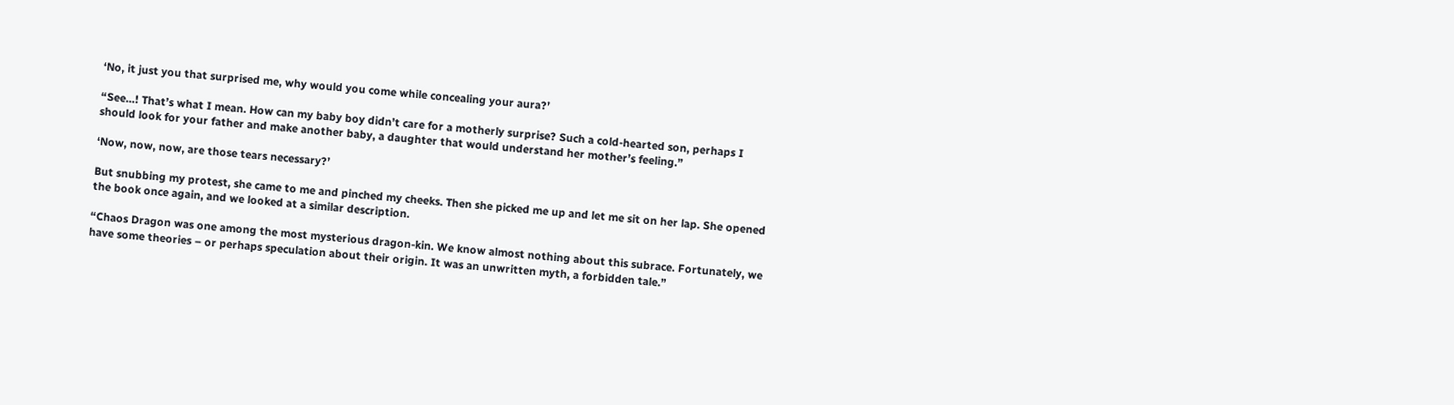‘No, it just you that surprised me, why would you come while concealing your aura?’

“See…! That’s what I mean. How can my baby boy didn’t care for a motherly surprise? Such a cold-hearted son, perhaps I should look for your father and make another baby, a daughter that would understand her mother’s feeling.”

‘Now, now, now, are those tears necessary?’

But snubbing my protest, she came to me and pinched my cheeks. Then she picked me up and let me sit on her lap. She opened the book once again, and we looked at a similar description.

“Chaos Dragon was one among the most mysterious dragon-kin. We know almost nothing about this subrace. Fortunately, we have some theories – or perhaps speculation about their origin. It was an unwritten myth, a forbidden tale.”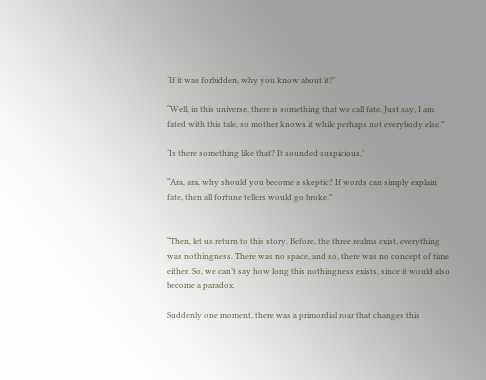‘If it was forbidden, why you know about it?’

“Well, in this universe, there is something that we call fate. Just say, I am fated with this tale, so mother knows it while perhaps not everybody else.”

‘Is there something like that? It sounded suspicious.’

“Ara, ara, why should you become a skeptic? If words can simply explain fate, then all fortune tellers would go broke.”


“Then, let us return to this story. Before, the three realms exist, everything was nothingness. There was no space, and so, there was no concept of time either. So, we can’t say how long this nothingness exists, since it would also become a paradox.

Suddenly one moment, there was a primordial roar that changes this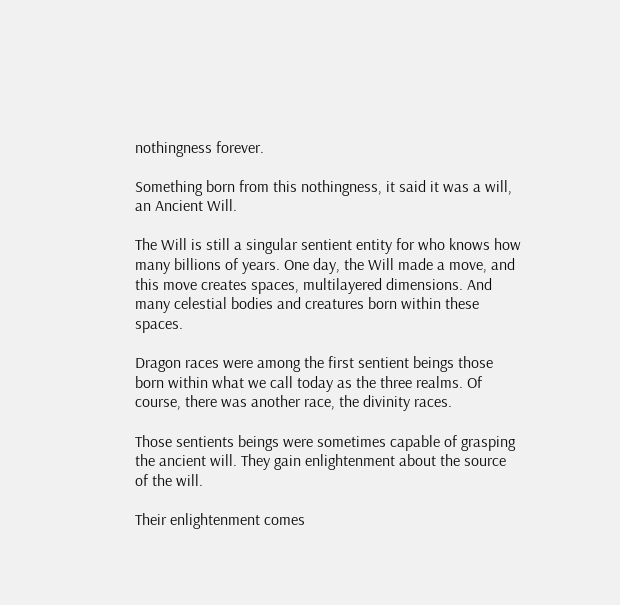nothingness forever.

Something born from this nothingness, it said it was a will, an Ancient Will.

The Will is still a singular sentient entity for who knows how many billions of years. One day, the Will made a move, and this move creates spaces, multilayered dimensions. And many celestial bodies and creatures born within these spaces.

Dragon races were among the first sentient beings those born within what we call today as the three realms. Of course, there was another race, the divinity races.

Those sentients beings were sometimes capable of grasping the ancient will. They gain enlightenment about the source of the will.

Their enlightenment comes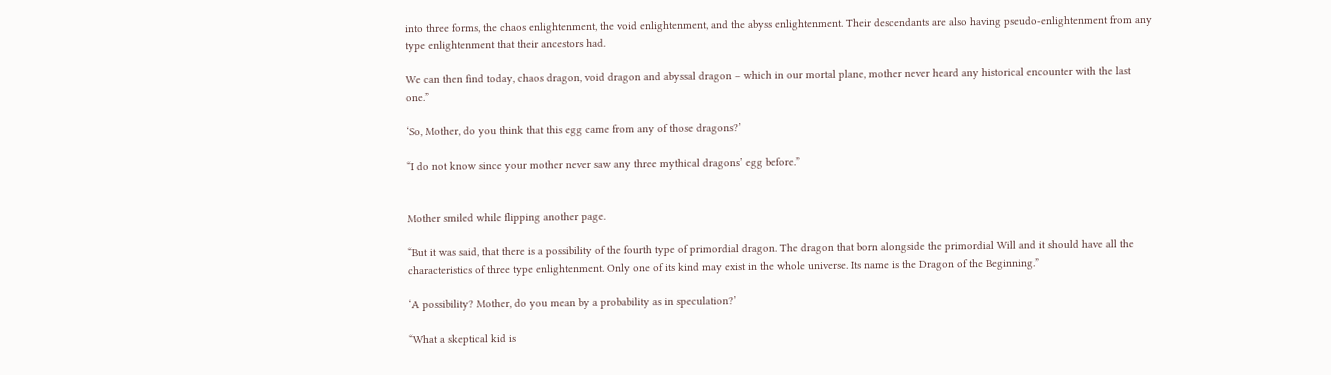into three forms, the chaos enlightenment, the void enlightenment, and the abyss enlightenment. Their descendants are also having pseudo-enlightenment from any type enlightenment that their ancestors had.

We can then find today, chaos dragon, void dragon and abyssal dragon – which in our mortal plane, mother never heard any historical encounter with the last one.”

‘So, Mother, do you think that this egg came from any of those dragons?’

“I do not know since your mother never saw any three mythical dragons’ egg before.”


Mother smiled while flipping another page.

“But it was said, that there is a possibility of the fourth type of primordial dragon. The dragon that born alongside the primordial Will and it should have all the characteristics of three type enlightenment. Only one of its kind may exist in the whole universe. Its name is the Dragon of the Beginning.”

‘A possibility? Mother, do you mean by a probability as in speculation?’

“What a skeptical kid is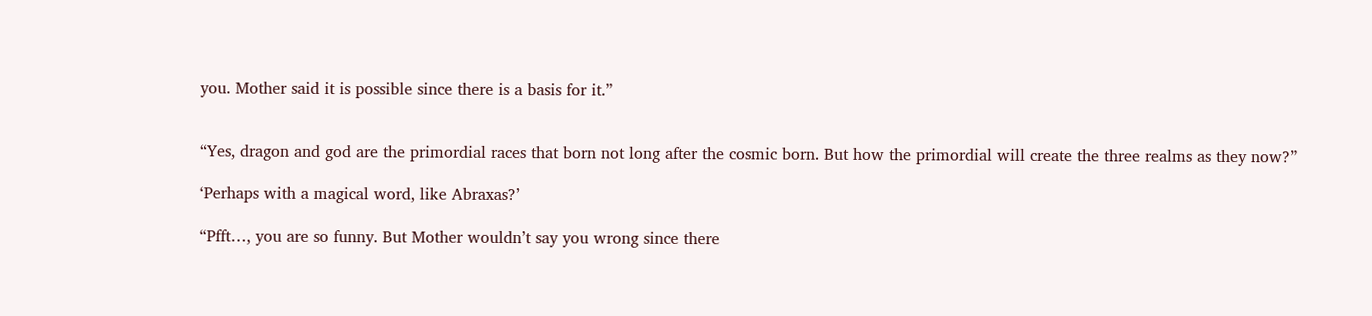you. Mother said it is possible since there is a basis for it.”


“Yes, dragon and god are the primordial races that born not long after the cosmic born. But how the primordial will create the three realms as they now?”

‘Perhaps with a magical word, like Abraxas?’

“Pfft…, you are so funny. But Mother wouldn’t say you wrong since there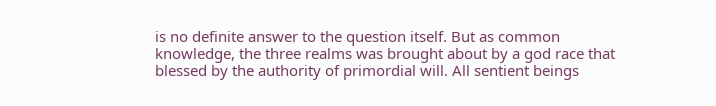is no definite answer to the question itself. But as common knowledge, the three realms was brought about by a god race that blessed by the authority of primordial will. All sentient beings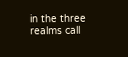in the three realms call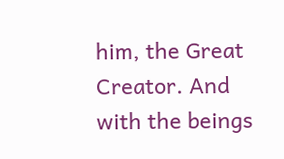him, the Great Creator. And with the beings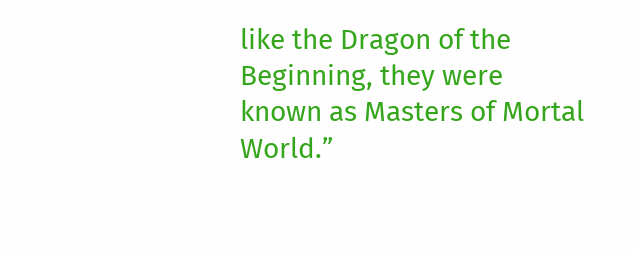like the Dragon of the Beginning, they were known as Masters of Mortal World.”